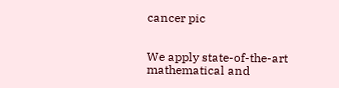cancer pic


We apply state-of-the-art mathematical and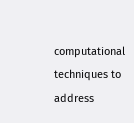computational techniques to address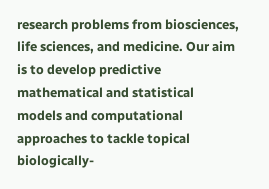research problems from biosciences, life sciences, and medicine. Our aim is to develop predictive mathematical and statistical models and computational approaches to tackle topical biologically-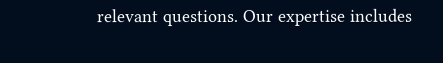relevant questions. Our expertise includes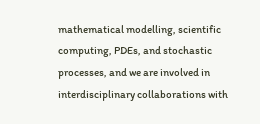mathematical modelling, scientific computing, PDEs, and stochastic processes, and we are involved in interdisciplinary collaborations with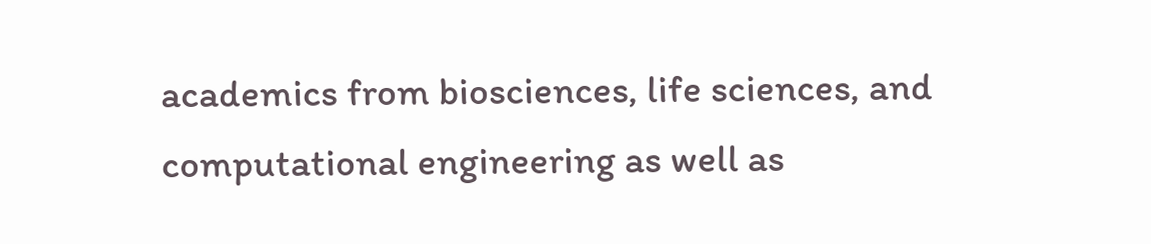academics from biosciences, life sciences, and computational engineering as well as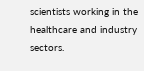scientists working in the healthcare and industry sectors.